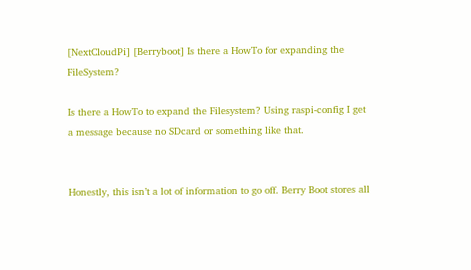[NextCloudPi] [Berryboot] Is there a HowTo for expanding the FileSystem?

Is there a HowTo to expand the Filesystem? Using raspi-config I get a message because no SDcard or something like that.


Honestly, this isn’t a lot of information to go off. Berry Boot stores all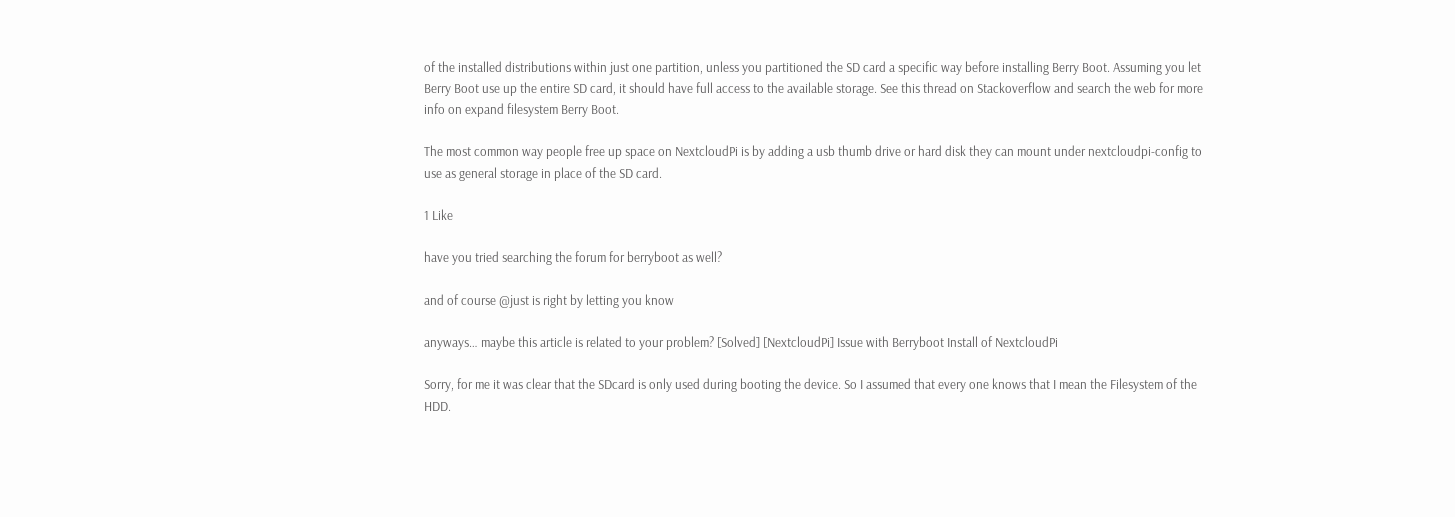of the installed distributions within just one partition, unless you partitioned the SD card a specific way before installing Berry Boot. Assuming you let Berry Boot use up the entire SD card, it should have full access to the available storage. See this thread on Stackoverflow and search the web for more info on expand filesystem Berry Boot.

The most common way people free up space on NextcloudPi is by adding a usb thumb drive or hard disk they can mount under nextcloudpi-config to use as general storage in place of the SD card.

1 Like

have you tried searching the forum for berryboot as well?

and of course @just is right by letting you know

anyways… maybe this article is related to your problem? [Solved] [NextcloudPi] Issue with Berryboot Install of NextcloudPi

Sorry, for me it was clear that the SDcard is only used during booting the device. So I assumed that every one knows that I mean the Filesystem of the HDD.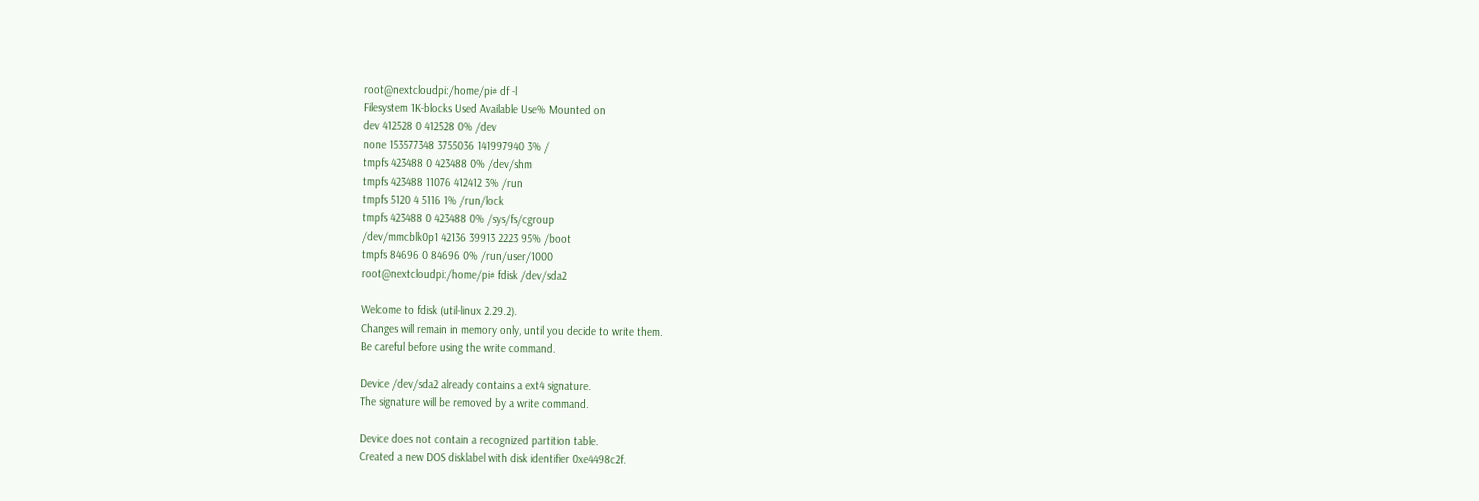root@nextcloudpi:/home/pi# df -l
Filesystem 1K-blocks Used Available Use% Mounted on
dev 412528 0 412528 0% /dev
none 153577348 3755036 141997940 3% /
tmpfs 423488 0 423488 0% /dev/shm
tmpfs 423488 11076 412412 3% /run
tmpfs 5120 4 5116 1% /run/lock
tmpfs 423488 0 423488 0% /sys/fs/cgroup
/dev/mmcblk0p1 42136 39913 2223 95% /boot
tmpfs 84696 0 84696 0% /run/user/1000
root@nextcloudpi:/home/pi# fdisk /dev/sda2

Welcome to fdisk (util-linux 2.29.2).
Changes will remain in memory only, until you decide to write them.
Be careful before using the write command.

Device /dev/sda2 already contains a ext4 signature.
The signature will be removed by a write command.

Device does not contain a recognized partition table.
Created a new DOS disklabel with disk identifier 0xe4498c2f.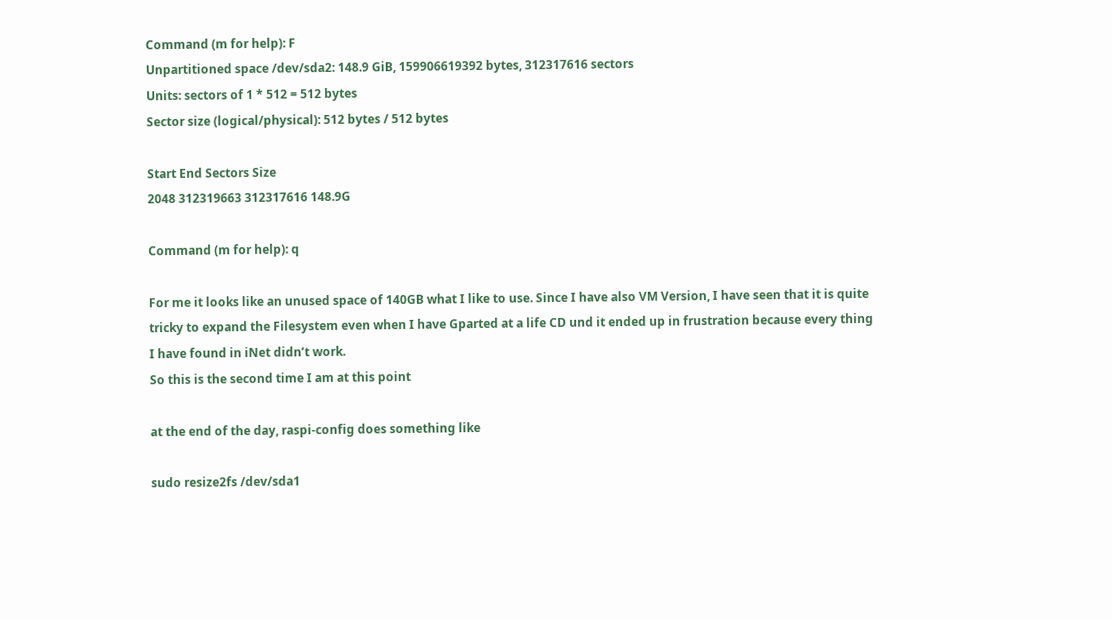Command (m for help): F
Unpartitioned space /dev/sda2: 148.9 GiB, 159906619392 bytes, 312317616 sectors
Units: sectors of 1 * 512 = 512 bytes
Sector size (logical/physical): 512 bytes / 512 bytes

Start End Sectors Size
2048 312319663 312317616 148.9G

Command (m for help): q

For me it looks like an unused space of 140GB what I like to use. Since I have also VM Version, I have seen that it is quite tricky to expand the Filesystem even when I have Gparted at a life CD und it ended up in frustration because every thing I have found in iNet didn’t work.
So this is the second time I am at this point

at the end of the day, raspi-config does something like

sudo resize2fs /dev/sda1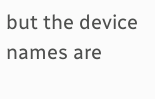but the device names are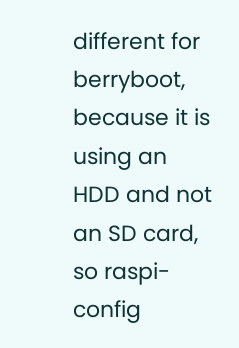different for berryboot, because it is using an HDD and not an SD card, so raspi-config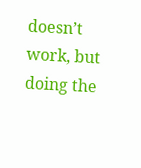doesn’t work, but doing the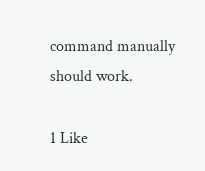command manually should work.

1 Like